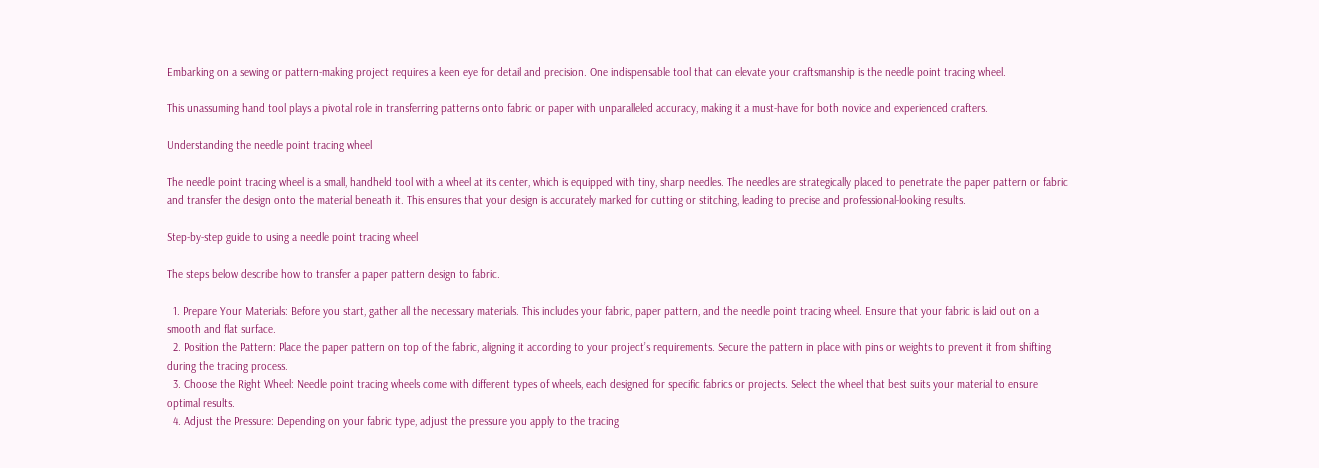Embarking on a sewing or pattern-making project requires a keen eye for detail and precision. One indispensable tool that can elevate your craftsmanship is the needle point tracing wheel.

This unassuming hand tool plays a pivotal role in transferring patterns onto fabric or paper with unparalleled accuracy, making it a must-have for both novice and experienced crafters.

Understanding the needle point tracing wheel

The needle point tracing wheel is a small, handheld tool with a wheel at its center, which is equipped with tiny, sharp needles. The needles are strategically placed to penetrate the paper pattern or fabric and transfer the design onto the material beneath it. This ensures that your design is accurately marked for cutting or stitching, leading to precise and professional-looking results.

Step-by-step guide to using a needle point tracing wheel

The steps below describe how to transfer a paper pattern design to fabric.

  1. Prepare Your Materials: Before you start, gather all the necessary materials. This includes your fabric, paper pattern, and the needle point tracing wheel. Ensure that your fabric is laid out on a smooth and flat surface.
  2. Position the Pattern: Place the paper pattern on top of the fabric, aligning it according to your project’s requirements. Secure the pattern in place with pins or weights to prevent it from shifting during the tracing process.
  3. Choose the Right Wheel: Needle point tracing wheels come with different types of wheels, each designed for specific fabrics or projects. Select the wheel that best suits your material to ensure optimal results.
  4. Adjust the Pressure: Depending on your fabric type, adjust the pressure you apply to the tracing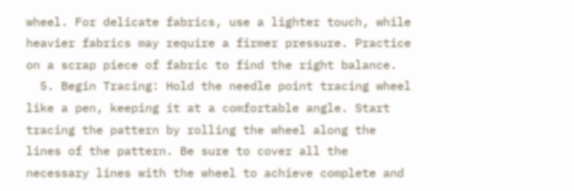wheel. For delicate fabrics, use a lighter touch, while heavier fabrics may require a firmer pressure. Practice on a scrap piece of fabric to find the right balance.
  5. Begin Tracing: Hold the needle point tracing wheel like a pen, keeping it at a comfortable angle. Start tracing the pattern by rolling the wheel along the lines of the pattern. Be sure to cover all the necessary lines with the wheel to achieve complete and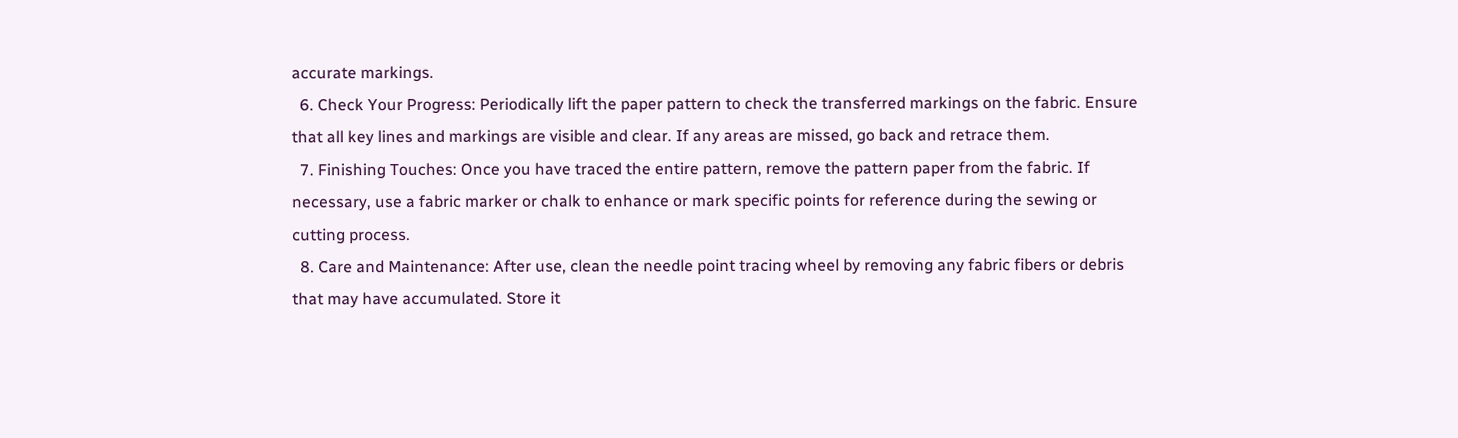accurate markings.
  6. Check Your Progress: Periodically lift the paper pattern to check the transferred markings on the fabric. Ensure that all key lines and markings are visible and clear. If any areas are missed, go back and retrace them.
  7. Finishing Touches: Once you have traced the entire pattern, remove the pattern paper from the fabric. If necessary, use a fabric marker or chalk to enhance or mark specific points for reference during the sewing or cutting process.
  8. Care and Maintenance: After use, clean the needle point tracing wheel by removing any fabric fibers or debris that may have accumulated. Store it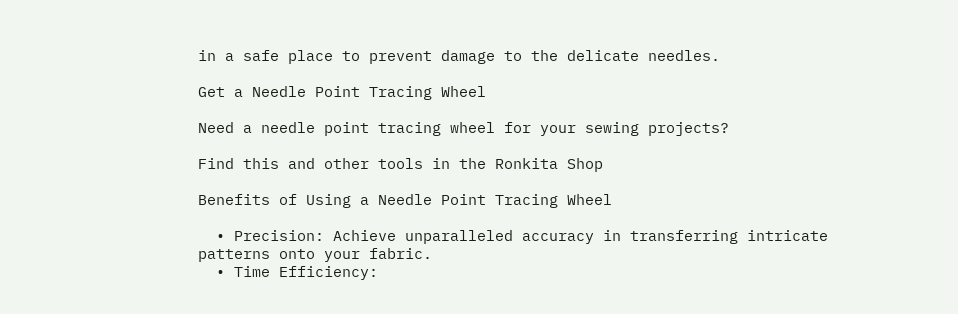in a safe place to prevent damage to the delicate needles.

Get a Needle Point Tracing Wheel

Need a needle point tracing wheel for your sewing projects?

Find this and other tools in the Ronkita Shop

Benefits of Using a Needle Point Tracing Wheel

  • Precision: Achieve unparalleled accuracy in transferring intricate patterns onto your fabric.
  • Time Efficiency: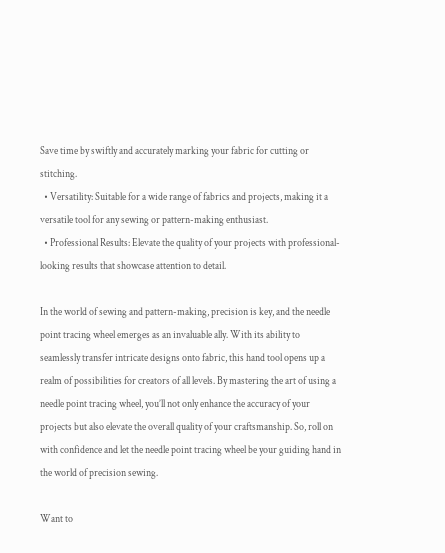Save time by swiftly and accurately marking your fabric for cutting or stitching.
  • Versatility: Suitable for a wide range of fabrics and projects, making it a versatile tool for any sewing or pattern-making enthusiast.
  • Professional Results: Elevate the quality of your projects with professional-looking results that showcase attention to detail.

In the world of sewing and pattern-making, precision is key, and the needle point tracing wheel emerges as an invaluable ally. With its ability to seamlessly transfer intricate designs onto fabric, this hand tool opens up a realm of possibilities for creators of all levels. By mastering the art of using a needle point tracing wheel, you’ll not only enhance the accuracy of your projects but also elevate the overall quality of your craftsmanship. So, roll on with confidence and let the needle point tracing wheel be your guiding hand in the world of precision sewing.

Want to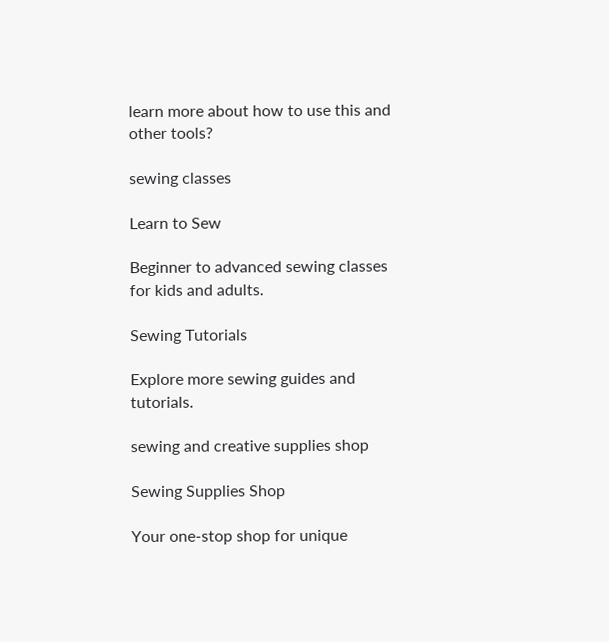learn more about how to use this and other tools?

sewing classes

Learn to Sew

Beginner to advanced sewing classes for kids and adults.

Sewing Tutorials

Explore more sewing guides and tutorials.

sewing and creative supplies shop

Sewing Supplies Shop

Your one-stop shop for unique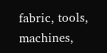fabric, tools, machines,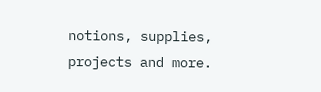notions, supplies, projects and more.